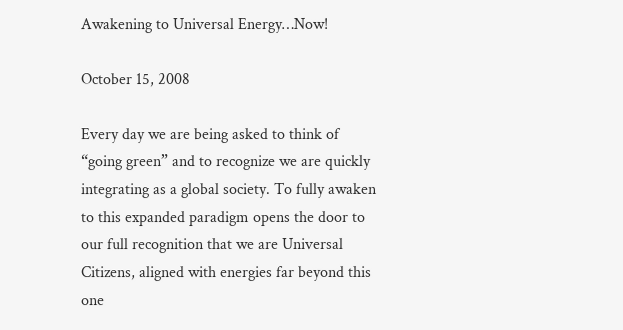Awakening to Universal Energy…Now!

October 15, 2008

Every day we are being asked to think of “going green” and to recognize we are quickly integrating as a global society. To fully awaken to this expanded paradigm opens the door to our full recognition that we are Universal Citizens, aligned with energies far beyond this one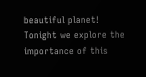beautiful planet! Tonight we explore the importance of this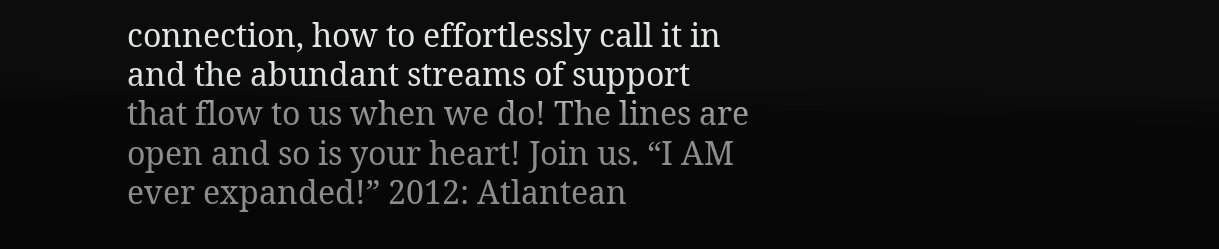connection, how to effortlessly call it in and the abundant streams of support that flow to us when we do! The lines are open and so is your heart! Join us. “I AM ever expanded!” 2012: Atlantean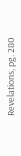Revelations, pg. 280